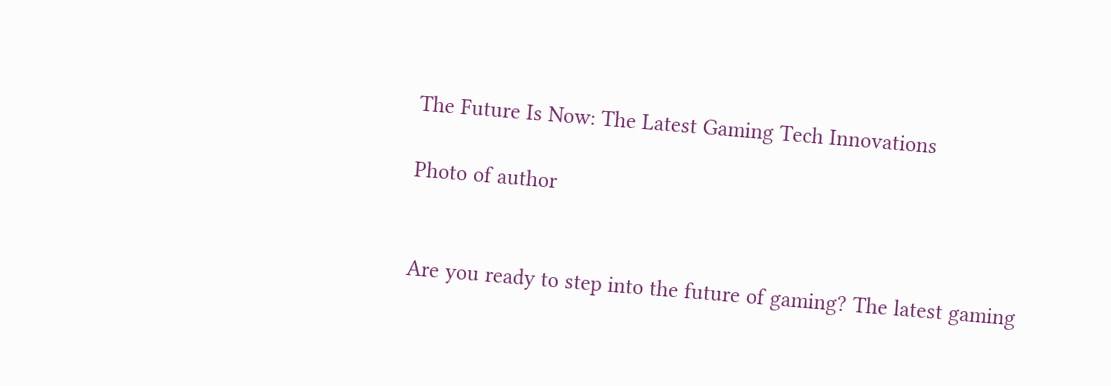The Future Is Now: The Latest Gaming Tech Innovations

Photo of author


Are you ready to step into the future of gaming? The latest gaming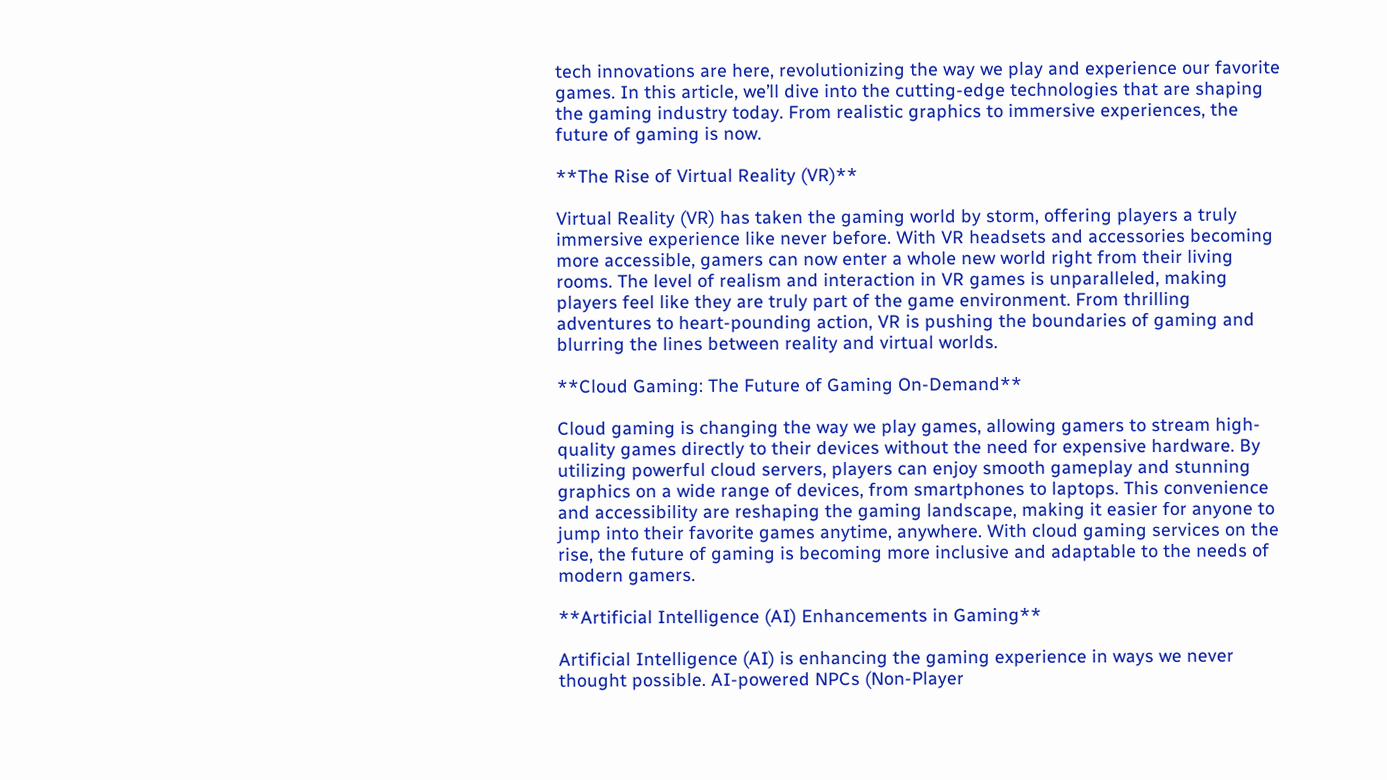tech innovations are here, revolutionizing the way we play and experience our favorite games. In this article, we’ll dive into the cutting-edge technologies that are shaping the gaming industry today. From realistic graphics to immersive experiences, the future of gaming is now.

**The Rise of Virtual Reality (VR)**

Virtual Reality (VR) has taken the gaming world by storm, offering players a truly immersive experience like never before. With VR headsets and accessories becoming more accessible, gamers can now enter a whole new world right from their living rooms. The level of realism and interaction in VR games is unparalleled, making players feel like they are truly part of the game environment. From thrilling adventures to heart-pounding action, VR is pushing the boundaries of gaming and blurring the lines between reality and virtual worlds.

**Cloud Gaming: The Future of Gaming On-Demand**

Cloud gaming is changing the way we play games, allowing gamers to stream high-quality games directly to their devices without the need for expensive hardware. By utilizing powerful cloud servers, players can enjoy smooth gameplay and stunning graphics on a wide range of devices, from smartphones to laptops. This convenience and accessibility are reshaping the gaming landscape, making it easier for anyone to jump into their favorite games anytime, anywhere. With cloud gaming services on the rise, the future of gaming is becoming more inclusive and adaptable to the needs of modern gamers.

**Artificial Intelligence (AI) Enhancements in Gaming**

Artificial Intelligence (AI) is enhancing the gaming experience in ways we never thought possible. AI-powered NPCs (Non-Player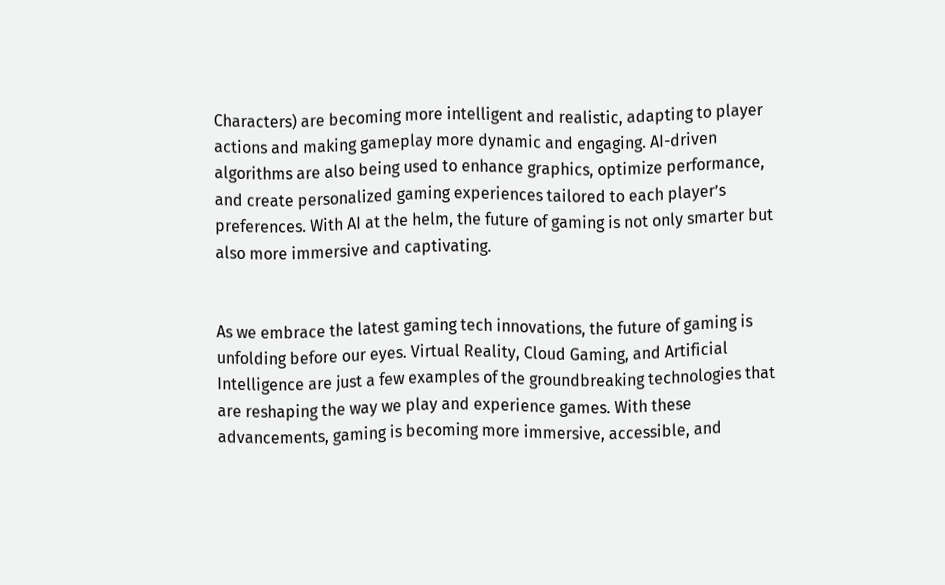Characters) are becoming more intelligent and realistic, adapting to player actions and making gameplay more dynamic and engaging. AI-driven algorithms are also being used to enhance graphics, optimize performance, and create personalized gaming experiences tailored to each player’s preferences. With AI at the helm, the future of gaming is not only smarter but also more immersive and captivating.


As we embrace the latest gaming tech innovations, the future of gaming is unfolding before our eyes. Virtual Reality, Cloud Gaming, and Artificial Intelligence are just a few examples of the groundbreaking technologies that are reshaping the way we play and experience games. With these advancements, gaming is becoming more immersive, accessible, and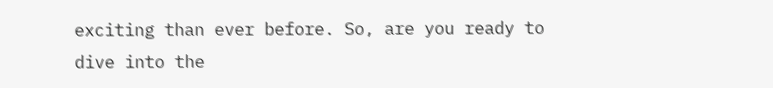exciting than ever before. So, are you ready to dive into the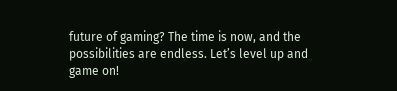future of gaming? The time is now, and the possibilities are endless. Let’s level up and game on!